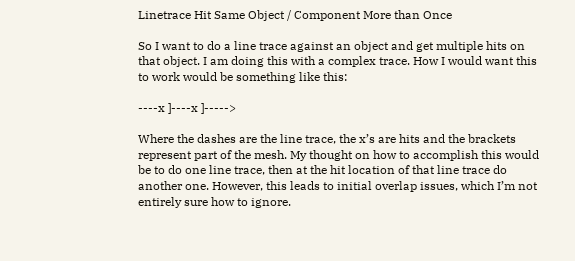Linetrace Hit Same Object / Component More than Once

So I want to do a line trace against an object and get multiple hits on that object. I am doing this with a complex trace. How I would want this to work would be something like this:

----x ]----x ]----->

Where the dashes are the line trace, the x’s are hits and the brackets represent part of the mesh. My thought on how to accomplish this would be to do one line trace, then at the hit location of that line trace do another one. However, this leads to initial overlap issues, which I’m not entirely sure how to ignore.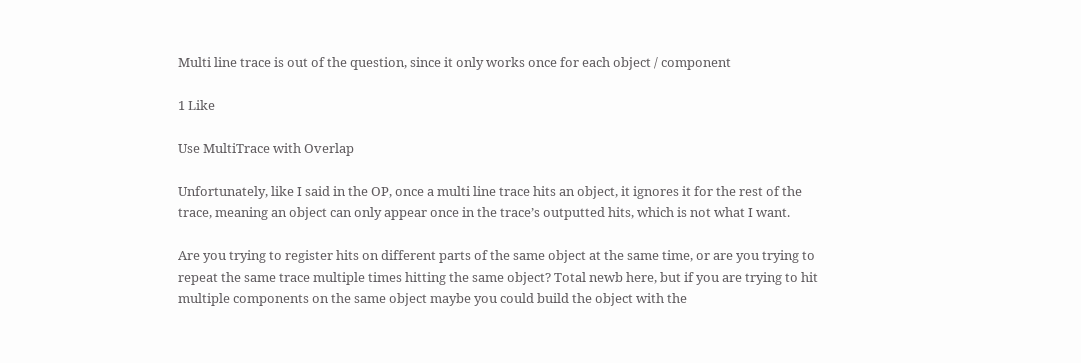Multi line trace is out of the question, since it only works once for each object / component

1 Like

Use MultiTrace with Overlap

Unfortunately, like I said in the OP, once a multi line trace hits an object, it ignores it for the rest of the trace, meaning an object can only appear once in the trace’s outputted hits, which is not what I want.

Are you trying to register hits on different parts of the same object at the same time, or are you trying to repeat the same trace multiple times hitting the same object? Total newb here, but if you are trying to hit multiple components on the same object maybe you could build the object with the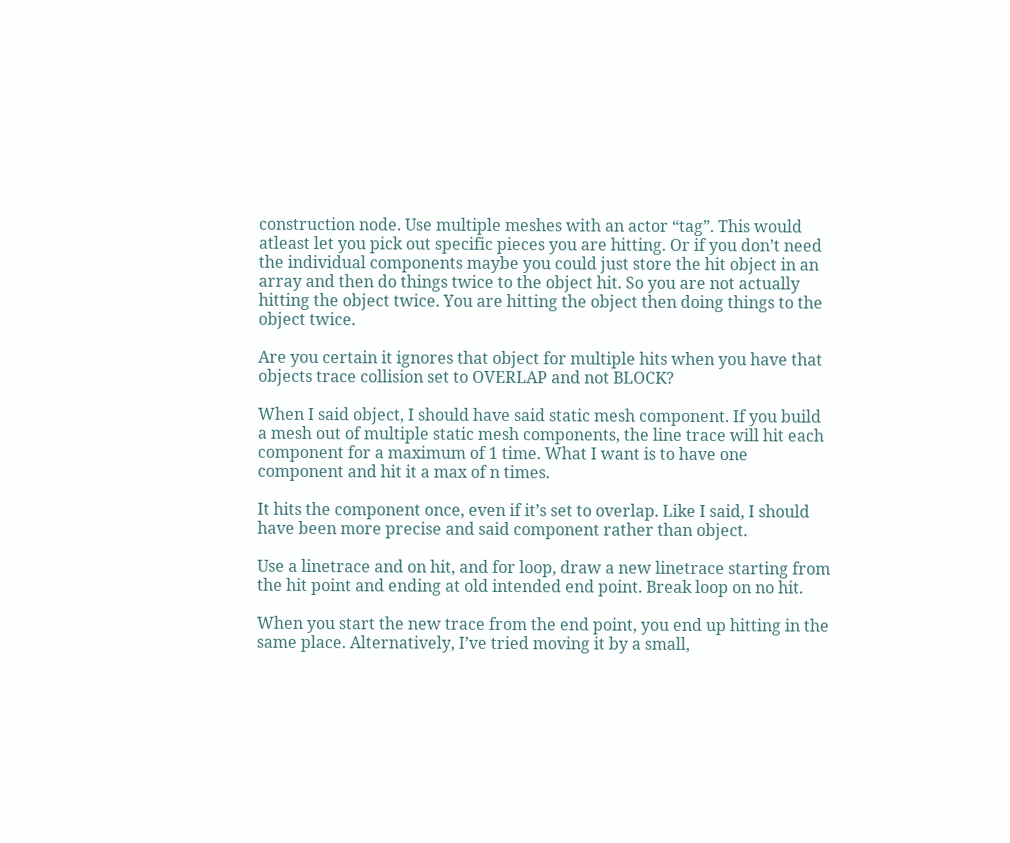construction node. Use multiple meshes with an actor “tag”. This would atleast let you pick out specific pieces you are hitting. Or if you don’t need the individual components maybe you could just store the hit object in an array and then do things twice to the object hit. So you are not actually hitting the object twice. You are hitting the object then doing things to the object twice.

Are you certain it ignores that object for multiple hits when you have that objects trace collision set to OVERLAP and not BLOCK?

When I said object, I should have said static mesh component. If you build a mesh out of multiple static mesh components, the line trace will hit each component for a maximum of 1 time. What I want is to have one component and hit it a max of n times.

It hits the component once, even if it’s set to overlap. Like I said, I should have been more precise and said component rather than object.

Use a linetrace and on hit, and for loop, draw a new linetrace starting from the hit point and ending at old intended end point. Break loop on no hit.

When you start the new trace from the end point, you end up hitting in the same place. Alternatively, I’ve tried moving it by a small,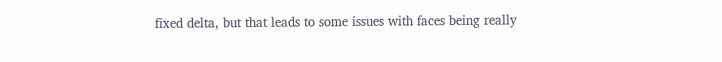fixed delta, but that leads to some issues with faces being really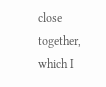close together, which I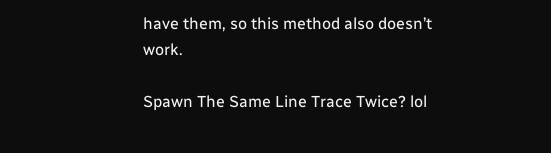have them, so this method also doesn’t work.

Spawn The Same Line Trace Twice? lol